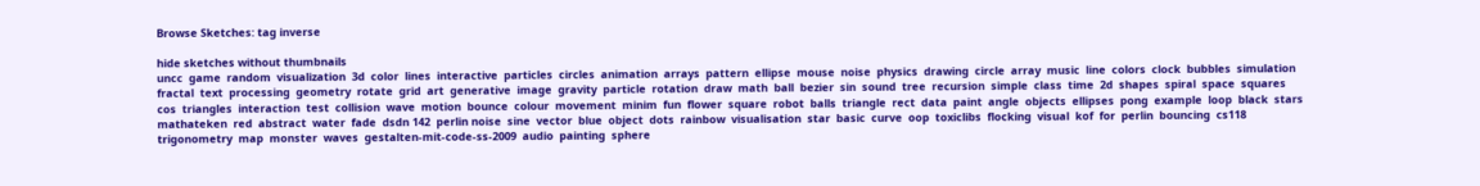Browse Sketches: tag inverse

hide sketches without thumbnails
uncc  game  random  visualization  3d  color  lines  interactive  particles  circles  animation  arrays  pattern  ellipse  mouse  noise  physics  drawing  circle  array  music  line  colors  clock  bubbles  simulation  fractal  text  processing  geometry  rotate  grid  art  generative  image  gravity  particle  rotation  draw  math  ball  bezier  sin  sound  tree  recursion  simple  class  time  2d  shapes  spiral  space  squares  cos  triangles  interaction  test  collision  wave  motion  bounce  colour  movement  minim  fun  flower  square  robot  balls  triangle  rect  data  paint  angle  objects  ellipses  pong  example  loop  black  stars  mathateken  red  abstract  water  fade  dsdn 142  perlin noise  sine  vector  blue  object  dots  rainbow  visualisation  star  basic  curve  oop  toxiclibs  flocking  visual  kof  for  perlin  bouncing  cs118  trigonometry  map  monster  waves  gestalten-mit-code-ss-2009  audio  painting  sphere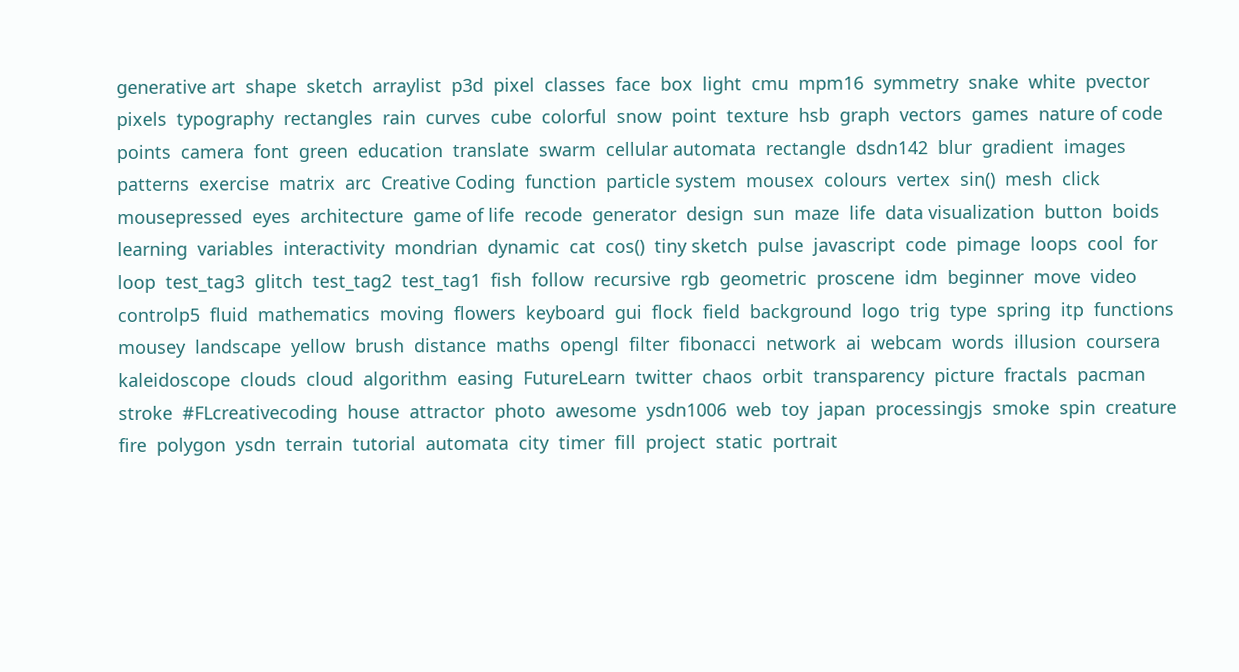generative art  shape  sketch  arraylist  p3d  pixel  classes  face  box  light  cmu  mpm16  symmetry  snake  white  pvector  pixels  typography  rectangles  rain  curves  cube  colorful  snow  point  texture  hsb  graph  vectors  games  nature of code  points  camera  font  green  education  translate  swarm  cellular automata  rectangle  dsdn142  blur  gradient  images  patterns  exercise  matrix  arc  Creative Coding  function  particle system  mousex  colours  vertex  sin()  mesh  click  mousepressed  eyes  architecture  game of life  recode  generator  design  sun  maze  life  data visualization  button  boids  learning  variables  interactivity  mondrian  dynamic  cat  cos()  tiny sketch  pulse  javascript  code  pimage  loops  cool  for loop  test_tag3  glitch  test_tag2  test_tag1  fish  follow  recursive  rgb  geometric  proscene  idm  beginner  move  video  controlp5  fluid  mathematics  moving  flowers  keyboard  gui  flock  field  background  logo  trig  type  spring  itp  functions  mousey  landscape  yellow  brush  distance  maths  opengl  filter  fibonacci  network  ai  webcam  words  illusion  coursera  kaleidoscope  clouds  cloud  algorithm  easing  FutureLearn  twitter  chaos  orbit  transparency  picture  fractals  pacman  stroke  #FLcreativecoding  house  attractor  photo  awesome  ysdn1006  web  toy  japan  processingjs  smoke  spin  creature  fire  polygon  ysdn  terrain  tutorial  automata  city  timer  fill  project  static  portrait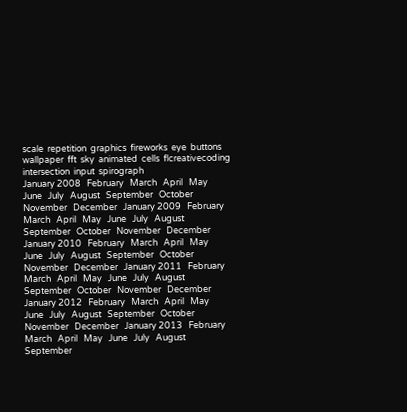scale  repetition  graphics  fireworks  eye  buttons  wallpaper  fft  sky  animated  cells  flcreativecoding  intersection  input  spirograph
January 2008   February   March   April   May   June   July   August   September   October   November   December   January 2009   February   March   April   May   June   July   August   September   October   November   December   January 2010   February   March   April   May   June   July   August   September   October   November   December   January 2011   February   March   April   May   June   July   August   September   October   November   December   January 2012   February   March   April   May   June   July   August   September   October   November   December   January 2013   February   March   April   May   June   July   August   September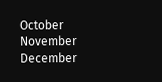October   November   December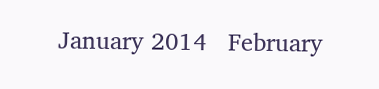January 2014   February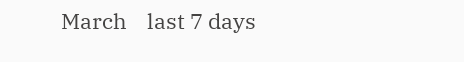March    last 7 days